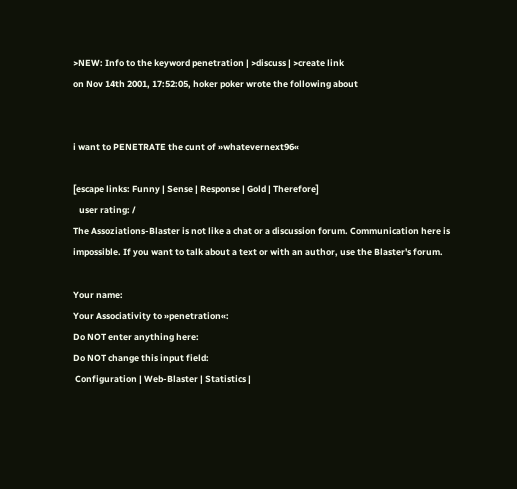>NEW: Info to the keyword penetration | >discuss | >create link
on Nov 14th 2001, 17:52:05, hoker poker wrote the following about


i want to PENETRATE the cunt of »whatevernext96«

[escape links: Funny | Sense | Response | Gold | Therefore]
   user rating: /
The Assoziations-Blaster is not like a chat or a discussion forum. Communication here is impossible. If you want to talk about a text or with an author, use the Blaster's forum.

Your name:
Your Associativity to »penetration«:
Do NOT enter anything here:
Do NOT change this input field:
 Configuration | Web-Blaster | Statistics |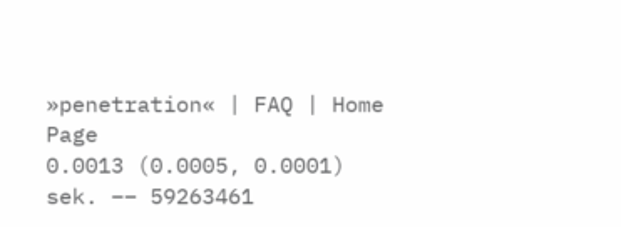»penetration« | FAQ | Home Page
0.0013 (0.0005, 0.0001) sek. –– 59263461